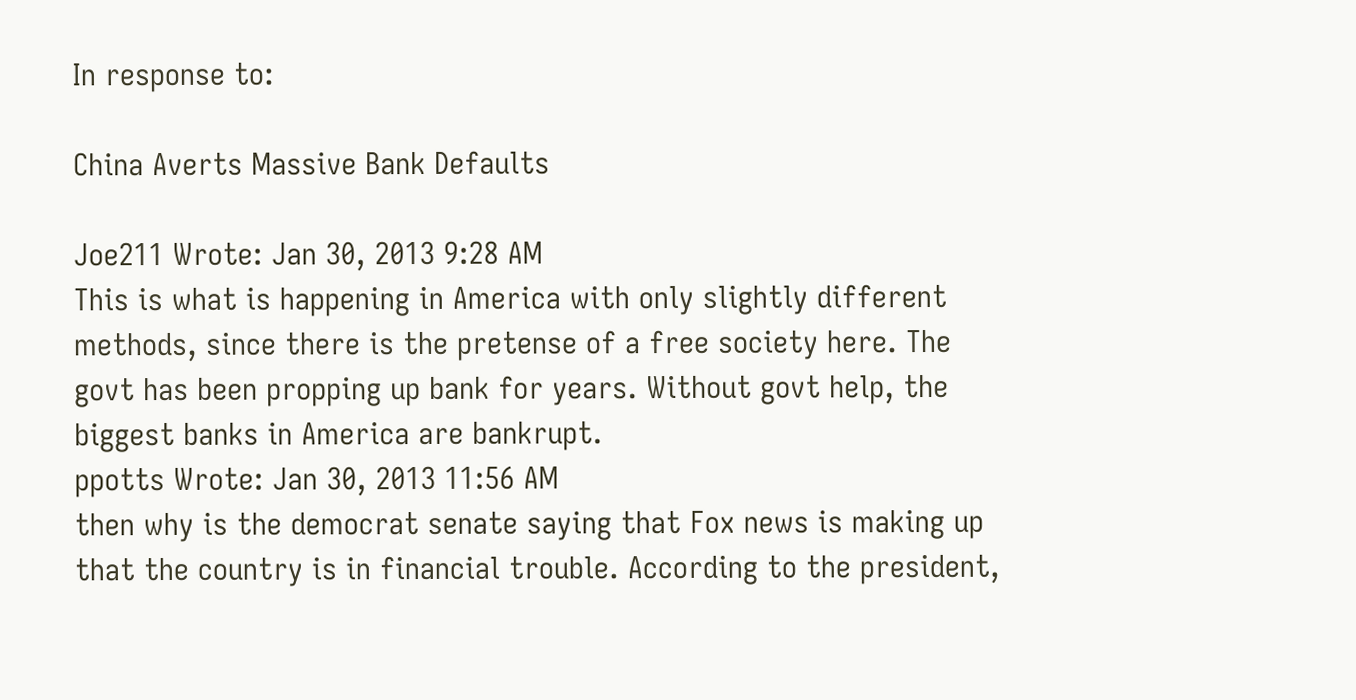In response to:

China Averts Massive Bank Defaults

Joe211 Wrote: Jan 30, 2013 9:28 AM
This is what is happening in America with only slightly different methods, since there is the pretense of a free society here. The govt has been propping up bank for years. Without govt help, the biggest banks in America are bankrupt.
ppotts Wrote: Jan 30, 2013 11:56 AM
then why is the democrat senate saying that Fox news is making up that the country is in financial trouble. According to the president,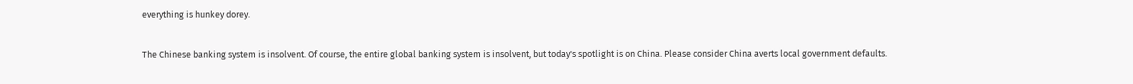everything is hunkey dorey.

The Chinese banking system is insolvent. Of course, the entire global banking system is insolvent, but today's spotlight is on China. Please consider China averts local government defaults.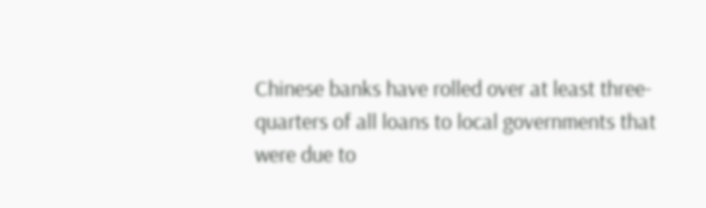Chinese banks have rolled over at least three-quarters of all loans to local governments that were due to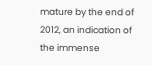mature by the end of 2012, an indication of the immense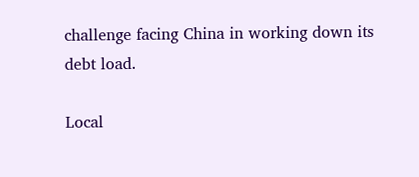challenge facing China in working down its debt load.

Local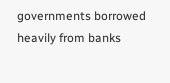governments borrowed heavily from banks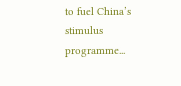to fuel China’s stimulus programme...